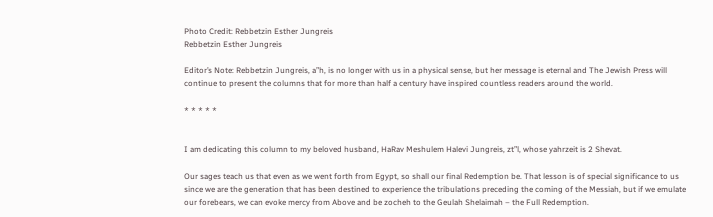Photo Credit: Rebbetzin Esther Jungreis
Rebbetzin Esther Jungreis

Editor’s Note: Rebbetzin Jungreis, a”h, is no longer with us in a physical sense, but her message is eternal and The Jewish Press will continue to present the columns that for more than half a century have inspired countless readers around the world.

* * * * *


I am dedicating this column to my beloved husband, HaRav Meshulem Halevi Jungreis, zt”l, whose yahrzeit is 2 Shevat.

Our sages teach us that even as we went forth from Egypt, so shall our final Redemption be. That lesson is of special significance to us since we are the generation that has been destined to experience the tribulations preceding the coming of the Messiah, but if we emulate our forebears, we can evoke mercy from Above and be zocheh to the Geulah Shelaimah – the Full Redemption.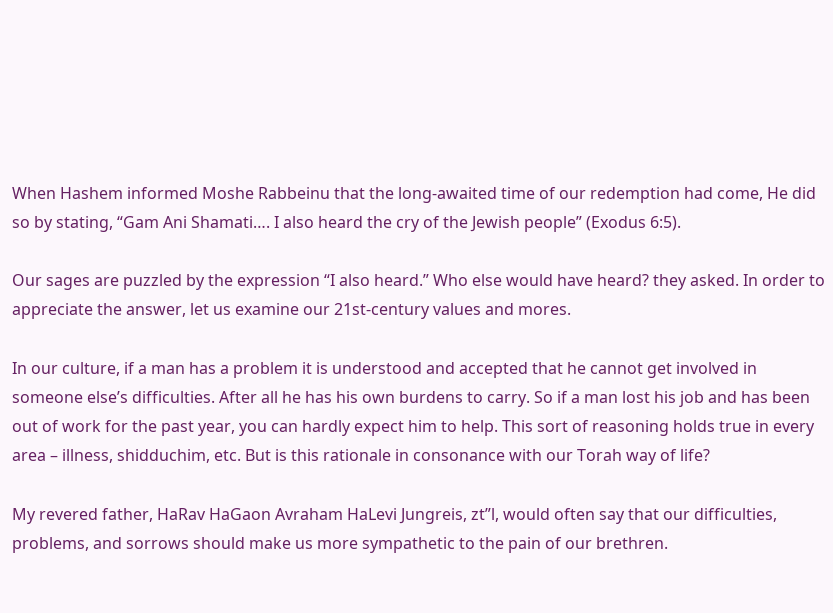When Hashem informed Moshe Rabbeinu that the long-awaited time of our redemption had come, He did so by stating, “Gam Ani Shamati…. I also heard the cry of the Jewish people” (Exodus 6:5).

Our sages are puzzled by the expression “I also heard.” Who else would have heard? they asked. In order to appreciate the answer, let us examine our 21st-century values and mores.

In our culture, if a man has a problem it is understood and accepted that he cannot get involved in someone else’s difficulties. After all he has his own burdens to carry. So if a man lost his job and has been out of work for the past year, you can hardly expect him to help. This sort of reasoning holds true in every area – illness, shidduchim, etc. But is this rationale in consonance with our Torah way of life?

My revered father, HaRav HaGaon Avraham HaLevi Jungreis, zt”l, would often say that our difficulties, problems, and sorrows should make us more sympathetic to the pain of our brethren.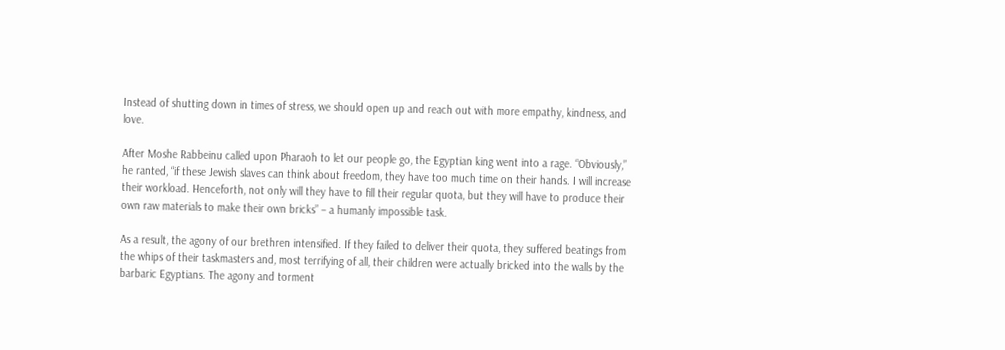Instead of shutting down in times of stress, we should open up and reach out with more empathy, kindness, and love.

After Moshe Rabbeinu called upon Pharaoh to let our people go, the Egyptian king went into a rage. “Obviously,” he ranted, “if these Jewish slaves can think about freedom, they have too much time on their hands. I will increase their workload. Henceforth, not only will they have to fill their regular quota, but they will have to produce their own raw materials to make their own bricks” – a humanly impossible task.

As a result, the agony of our brethren intensified. If they failed to deliver their quota, they suffered beatings from the whips of their taskmasters and, most terrifying of all, their children were actually bricked into the walls by the barbaric Egyptians. The agony and torment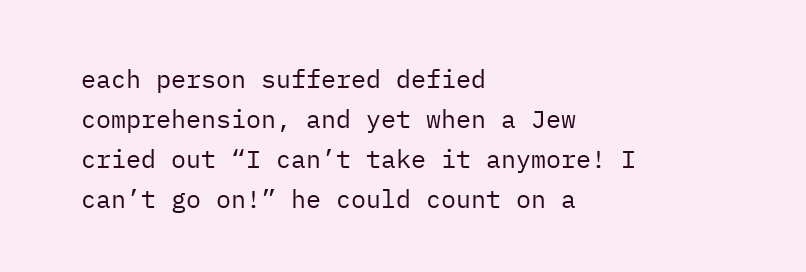each person suffered defied comprehension, and yet when a Jew cried out “I can’t take it anymore! I can’t go on!” he could count on a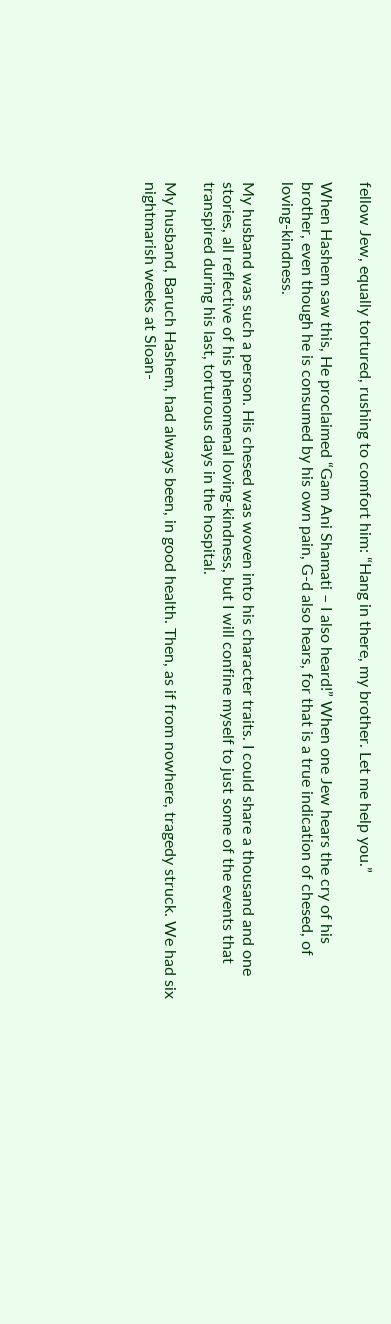fellow Jew, equally tortured, rushing to comfort him: “Hang in there, my brother. Let me help you.”

When Hashem saw this, He proclaimed “Gam Ani Shamati – I also heard!” When one Jew hears the cry of his brother, even though he is consumed by his own pain, G-d also hears, for that is a true indication of chesed, of loving-kindness.

My husband was such a person. His chesed was woven into his character traits. I could share a thousand and one stories, all reflective of his phenomenal loving-kindness, but I will confine myself to just some of the events that transpired during his last, torturous days in the hospital.

My husband, Baruch Hashem, had always been, in good health. Then, as if from nowhere, tragedy struck. We had six nightmarish weeks at Sloan-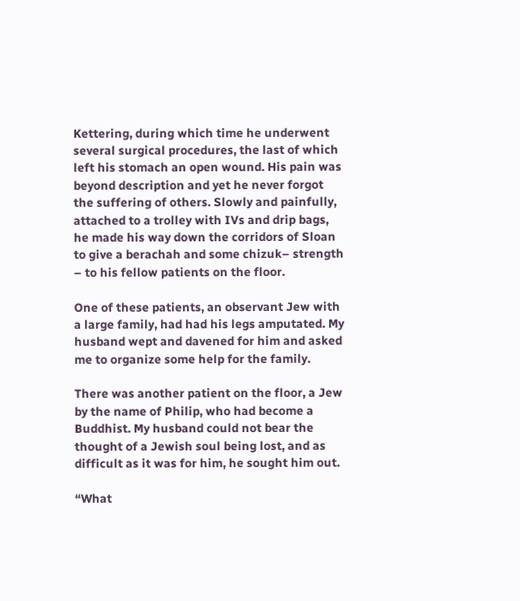Kettering, during which time he underwent several surgical procedures, the last of which left his stomach an open wound. His pain was beyond description and yet he never forgot the suffering of others. Slowly and painfully, attached to a trolley with IVs and drip bags, he made his way down the corridors of Sloan to give a berachah and some chizuk– strength – to his fellow patients on the floor.

One of these patients, an observant Jew with a large family, had had his legs amputated. My husband wept and davened for him and asked me to organize some help for the family.

There was another patient on the floor, a Jew by the name of Philip, who had become a Buddhist. My husband could not bear the thought of a Jewish soul being lost, and as difficult as it was for him, he sought him out.

“What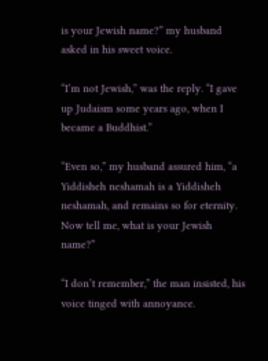is your Jewish name?” my husband asked in his sweet voice.

“I’m not Jewish,” was the reply. “I gave up Judaism some years ago, when I became a Buddhist.”

“Even so,” my husband assured him, “a Yiddisheh neshamah is a Yiddisheh neshamah, and remains so for eternity. Now tell me, what is your Jewish name?”

“I don’t remember,” the man insisted, his voice tinged with annoyance.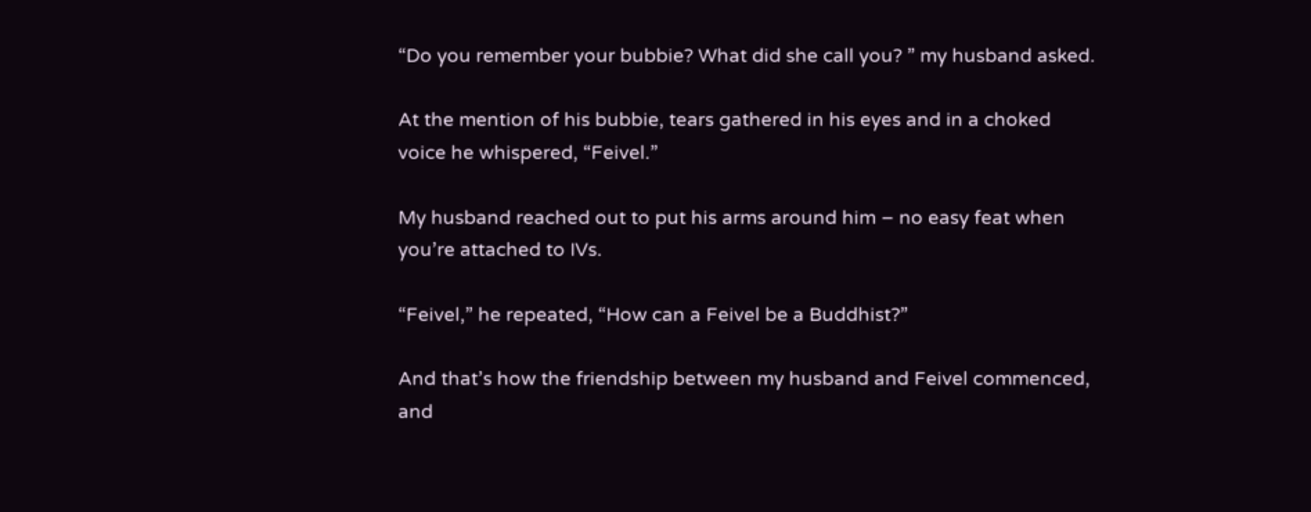“Do you remember your bubbie? What did she call you? ” my husband asked.

At the mention of his bubbie, tears gathered in his eyes and in a choked voice he whispered, “Feivel.”

My husband reached out to put his arms around him – no easy feat when you’re attached to IVs.

“Feivel,” he repeated, “How can a Feivel be a Buddhist?”

And that’s how the friendship between my husband and Feivel commenced, and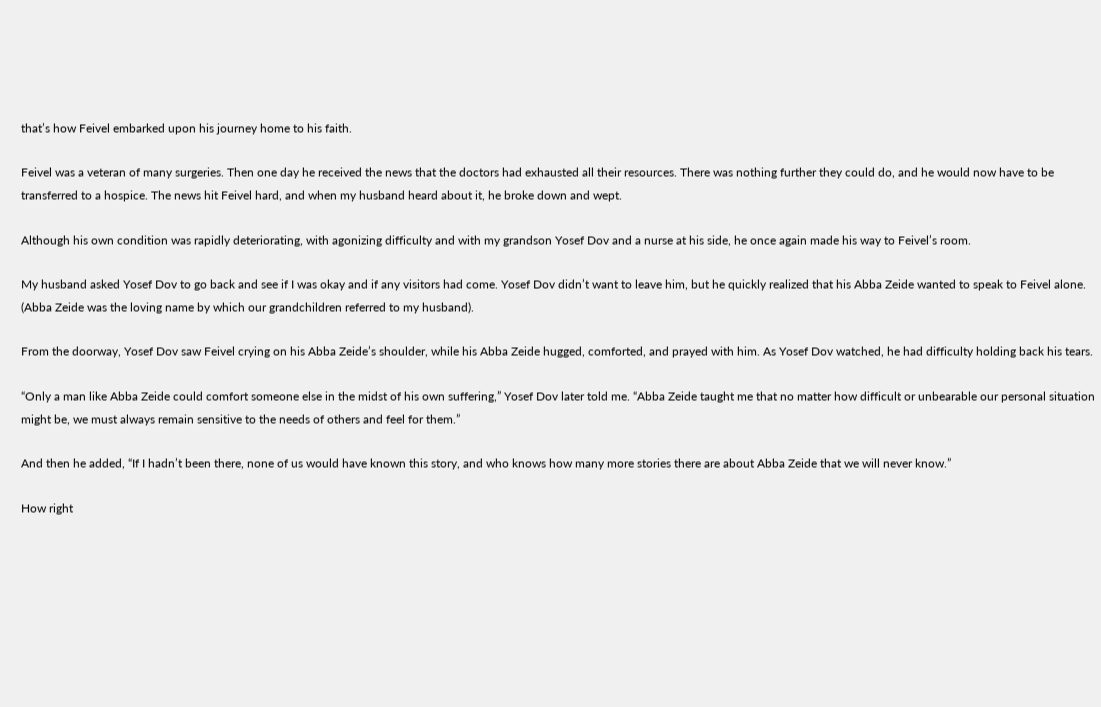that’s how Feivel embarked upon his journey home to his faith.

Feivel was a veteran of many surgeries. Then one day he received the news that the doctors had exhausted all their resources. There was nothing further they could do, and he would now have to be transferred to a hospice. The news hit Feivel hard, and when my husband heard about it, he broke down and wept.

Although his own condition was rapidly deteriorating, with agonizing difficulty and with my grandson Yosef Dov and a nurse at his side, he once again made his way to Feivel’s room.

My husband asked Yosef Dov to go back and see if I was okay and if any visitors had come. Yosef Dov didn’t want to leave him, but he quickly realized that his Abba Zeide wanted to speak to Feivel alone. (Abba Zeide was the loving name by which our grandchildren referred to my husband).

From the doorway, Yosef Dov saw Feivel crying on his Abba Zeide’s shoulder, while his Abba Zeide hugged, comforted, and prayed with him. As Yosef Dov watched, he had difficulty holding back his tears.

“Only a man like Abba Zeide could comfort someone else in the midst of his own suffering,” Yosef Dov later told me. “Abba Zeide taught me that no matter how difficult or unbearable our personal situation might be, we must always remain sensitive to the needs of others and feel for them.”

And then he added, “If I hadn’t been there, none of us would have known this story, and who knows how many more stories there are about Abba Zeide that we will never know.”

How right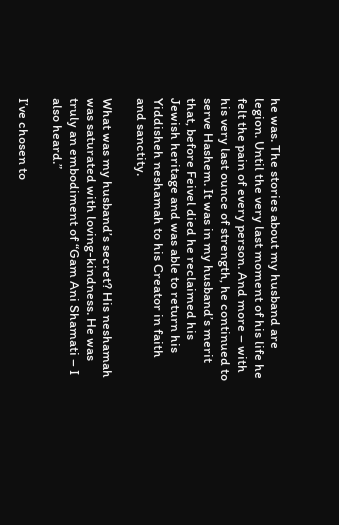he was. The stories about my husband are legion. Until the very last moment of his life he felt the pain of every person. And more – with his very last ounce of strength, he continued to serve Hashem. It was in my husband’s merit that, before Feivel died he reclaimed his Jewish heritage and was able to return his Yiddisheh neshamah to his Creator in faith and sanctity.

What was my husband’s secret? His neshamah was saturated with loving-kindness. He was truly an embodiment of “Gam Ani Shamati – I also heard.”

I’ve chosen to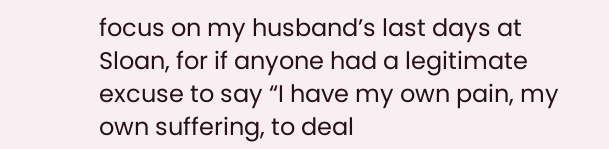focus on my husband’s last days at Sloan, for if anyone had a legitimate excuse to say “I have my own pain, my own suffering, to deal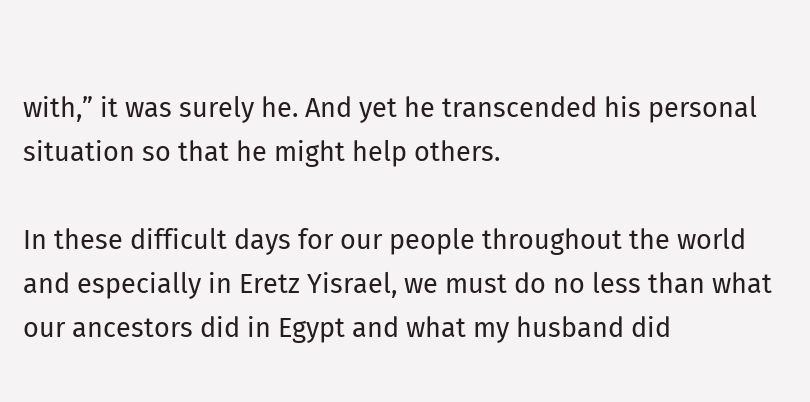with,” it was surely he. And yet he transcended his personal situation so that he might help others.

In these difficult days for our people throughout the world and especially in Eretz Yisrael, we must do no less than what our ancestors did in Egypt and what my husband did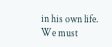in his own life. We must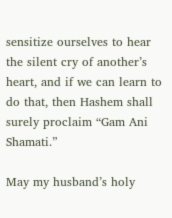sensitize ourselves to hear the silent cry of another’s heart, and if we can learn to do that, then Hashem shall surely proclaim “Gam Ani Shamati.”

May my husband’s holy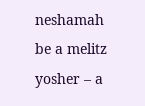neshamah be a melitz yosher – a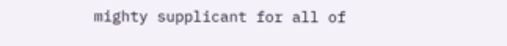mighty supplicant for all of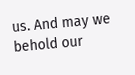us. And may we behold our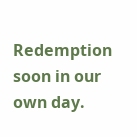Redemption soon in our own day.